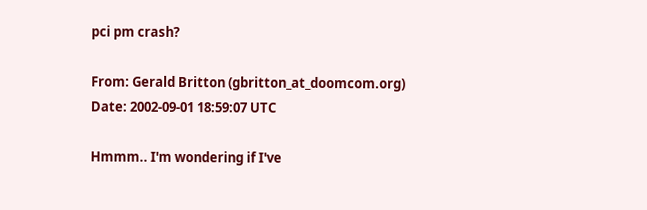pci pm crash?

From: Gerald Britton (gbritton_at_doomcom.org)
Date: 2002-09-01 18:59:07 UTC

Hmmm.. I'm wondering if I've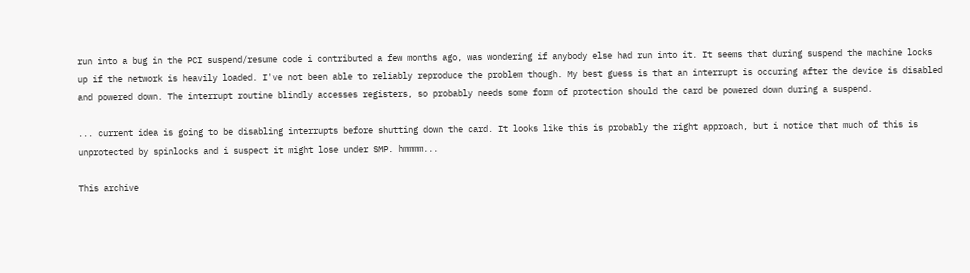run into a bug in the PCI suspend/resume code i contributed a few months ago, was wondering if anybody else had run into it. It seems that during suspend the machine locks up if the network is heavily loaded. I've not been able to reliably reproduce the problem though. My best guess is that an interrupt is occuring after the device is disabled and powered down. The interrupt routine blindly accesses registers, so probably needs some form of protection should the card be powered down during a suspend.

... current idea is going to be disabling interrupts before shutting down the card. It looks like this is probably the right approach, but i notice that much of this is unprotected by spinlocks and i suspect it might lose under SMP. hmmmm...

This archive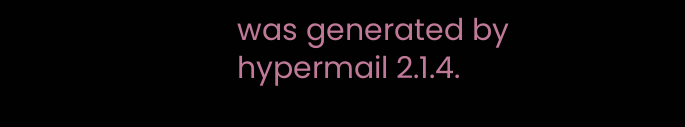was generated by hypermail 2.1.4.